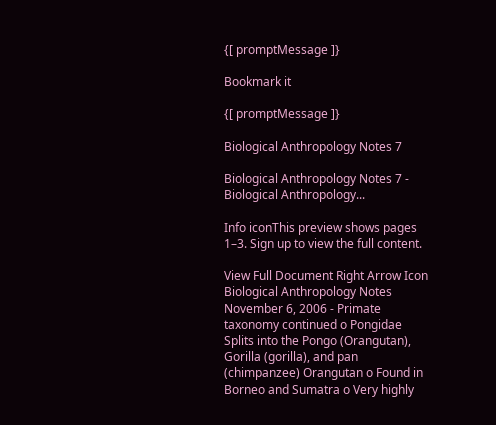{[ promptMessage ]}

Bookmark it

{[ promptMessage ]}

Biological Anthropology Notes 7

Biological Anthropology Notes 7 - Biological Anthropology...

Info iconThis preview shows pages 1–3. Sign up to view the full content.

View Full Document Right Arrow Icon
Biological Anthropology Notes November 6, 2006 - Primate taxonomy continued o Pongidae Splits into the Pongo (Orangutan), Gorilla (gorilla), and pan (chimpanzee) Orangutan o Found in Borneo and Sumatra o Very highly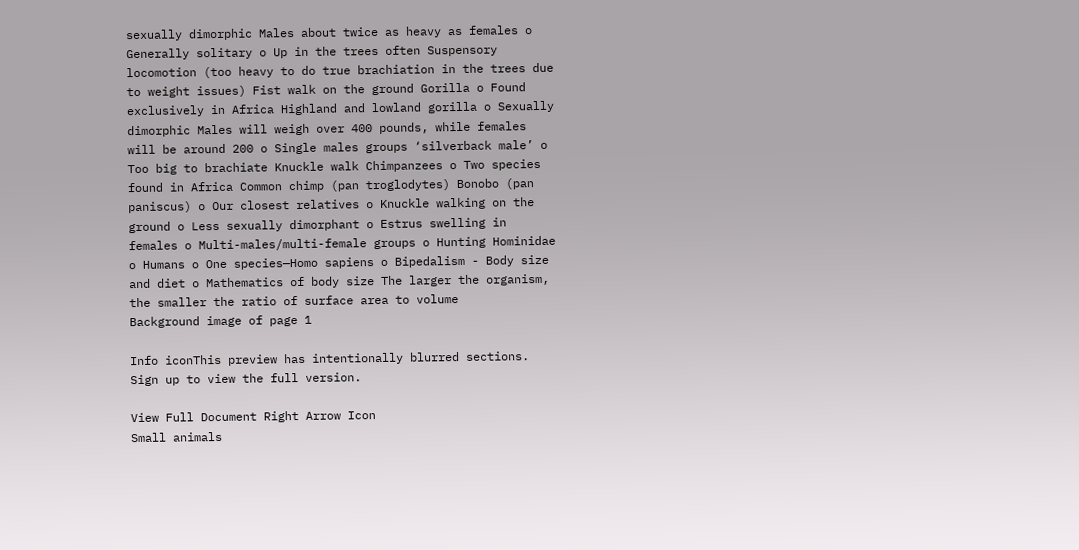sexually dimorphic Males about twice as heavy as females o Generally solitary o Up in the trees often Suspensory locomotion (too heavy to do true brachiation in the trees due to weight issues) Fist walk on the ground Gorilla o Found exclusively in Africa Highland and lowland gorilla o Sexually dimorphic Males will weigh over 400 pounds, while females will be around 200 o Single males groups ‘silverback male’ o Too big to brachiate Knuckle walk Chimpanzees o Two species found in Africa Common chimp (pan troglodytes) Bonobo (pan paniscus) o Our closest relatives o Knuckle walking on the ground o Less sexually dimorphant o Estrus swelling in females o Multi-males/multi-female groups o Hunting Hominidae o Humans o One species—Homo sapiens o Bipedalism - Body size and diet o Mathematics of body size The larger the organism, the smaller the ratio of surface area to volume
Background image of page 1

Info iconThis preview has intentionally blurred sections. Sign up to view the full version.

View Full Document Right Arrow Icon
Small animals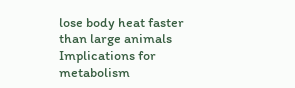lose body heat faster than large animals Implications for metabolism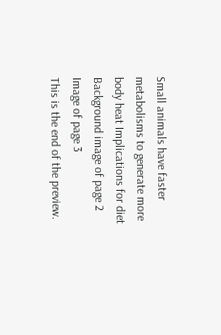Small animals have faster metabolisms to generate more body heat Implications for diet
Background image of page 2
Image of page 3
This is the end of the preview.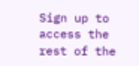Sign up to access the rest of the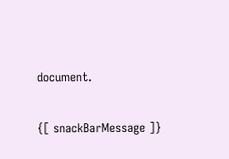document.

{[ snackBarMessage ]}